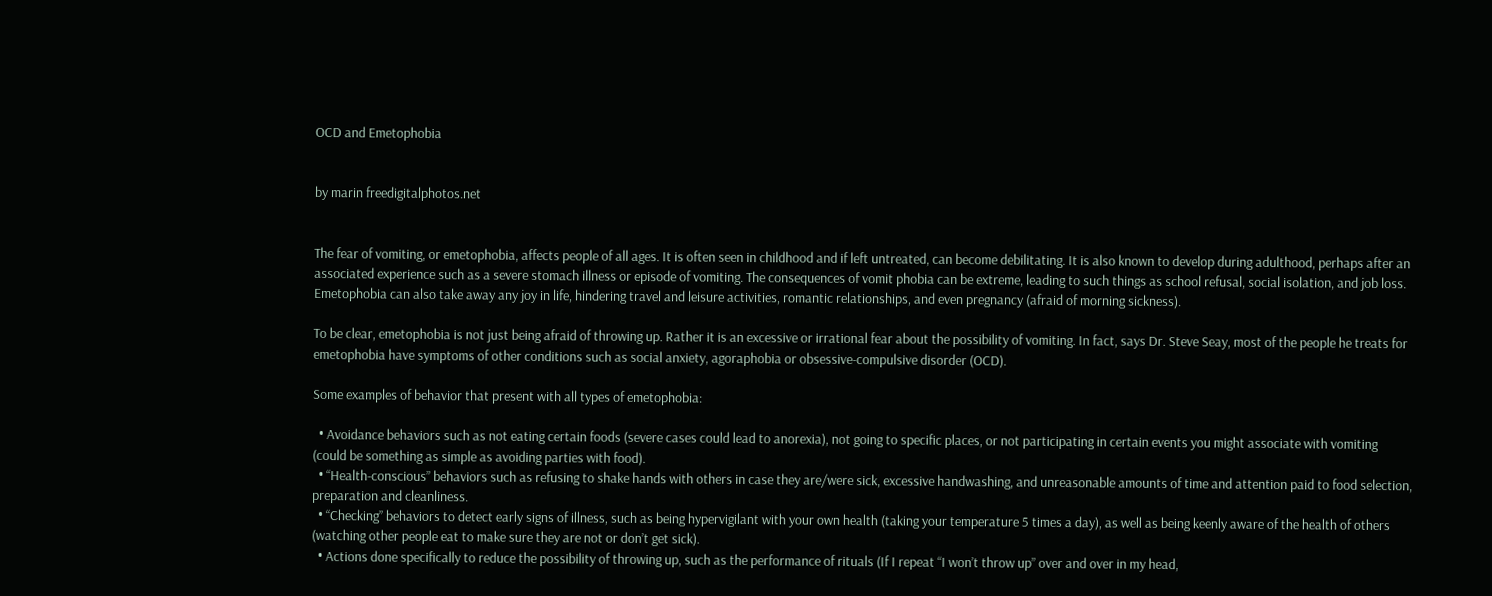OCD and Emetophobia


by marin freedigitalphotos.net


The fear of vomiting, or emetophobia, affects people of all ages. It is often seen in childhood and if left untreated, can become debilitating. It is also known to develop during adulthood, perhaps after an associated experience such as a severe stomach illness or episode of vomiting. The consequences of vomit phobia can be extreme, leading to such things as school refusal, social isolation, and job loss. Emetophobia can also take away any joy in life, hindering travel and leisure activities, romantic relationships, and even pregnancy (afraid of morning sickness).

To be clear, emetophobia is not just being afraid of throwing up. Rather it is an excessive or irrational fear about the possibility of vomiting. In fact, says Dr. Steve Seay, most of the people he treats for emetophobia have symptoms of other conditions such as social anxiety, agoraphobia or obsessive-compulsive disorder (OCD).

Some examples of behavior that present with all types of emetophobia:

  • Avoidance behaviors such as not eating certain foods (severe cases could lead to anorexia), not going to specific places, or not participating in certain events you might associate with vomiting (could be something as simple as avoiding parties with food).
  • “Health-conscious” behaviors such as refusing to shake hands with others in case they are/were sick, excessive handwashing, and unreasonable amounts of time and attention paid to food selection, preparation and cleanliness.
  • “Checking” behaviors to detect early signs of illness, such as being hypervigilant with your own health (taking your temperature 5 times a day), as well as being keenly aware of the health of others (watching other people eat to make sure they are not or don’t get sick).
  • Actions done specifically to reduce the possibility of throwing up, such as the performance of rituals (If I repeat “I won’t throw up” over and over in my head,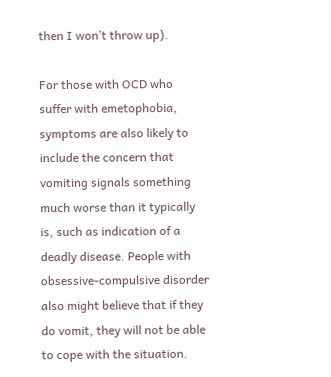then I won’t throw up).

For those with OCD who suffer with emetophobia, symptoms are also likely to include the concern that vomiting signals something much worse than it typically is, such as indication of a deadly disease. People with obsessive-compulsive disorder also might believe that if they do vomit, they will not be able to cope with the situation.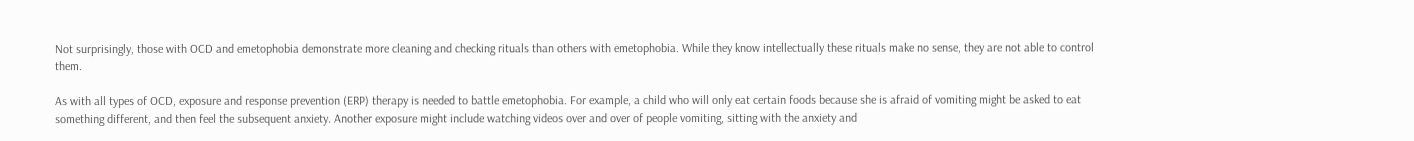Not surprisingly, those with OCD and emetophobia demonstrate more cleaning and checking rituals than others with emetophobia. While they know intellectually these rituals make no sense, they are not able to control them.

As with all types of OCD, exposure and response prevention (ERP) therapy is needed to battle emetophobia. For example, a child who will only eat certain foods because she is afraid of vomiting might be asked to eat something different, and then feel the subsequent anxiety. Another exposure might include watching videos over and over of people vomiting, sitting with the anxiety and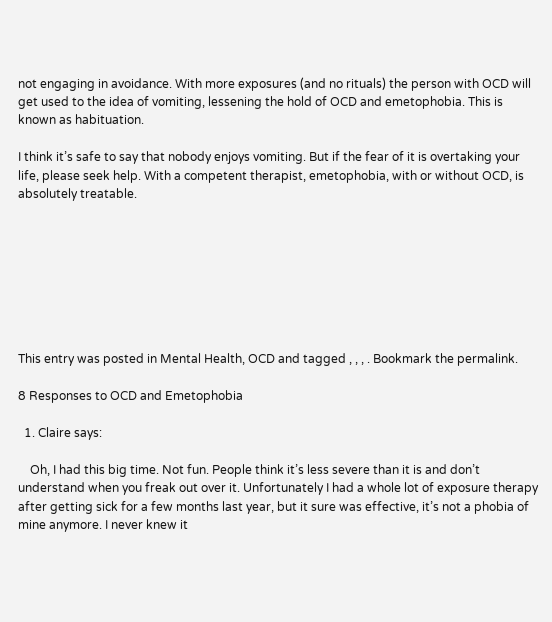not engaging in avoidance. With more exposures (and no rituals) the person with OCD will get used to the idea of vomiting, lessening the hold of OCD and emetophobia. This is known as habituation.

I think it’s safe to say that nobody enjoys vomiting. But if the fear of it is overtaking your life, please seek help. With a competent therapist, emetophobia, with or without OCD, is absolutely treatable.








This entry was posted in Mental Health, OCD and tagged , , , . Bookmark the permalink.

8 Responses to OCD and Emetophobia

  1. Claire says:

    Oh, I had this big time. Not fun. People think it’s less severe than it is and don’t understand when you freak out over it. Unfortunately I had a whole lot of exposure therapy after getting sick for a few months last year, but it sure was effective, it’s not a phobia of mine anymore. I never knew it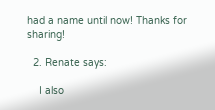had a name until now! Thanks for sharing!

  2. Renate says:

    I also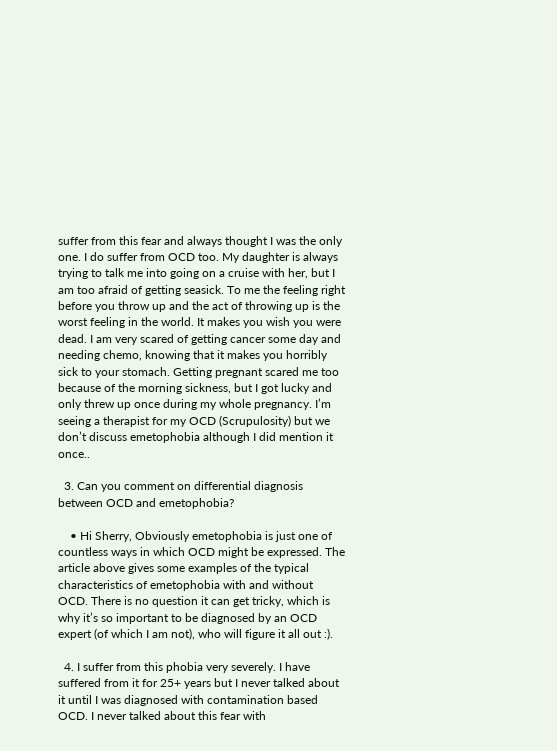suffer from this fear and always thought I was the only one. I do suffer from OCD too. My daughter is always trying to talk me into going on a cruise with her, but I am too afraid of getting seasick. To me the feeling right before you throw up and the act of throwing up is the worst feeling in the world. It makes you wish you were dead. I am very scared of getting cancer some day and needing chemo, knowing that it makes you horribly sick to your stomach. Getting pregnant scared me too because of the morning sickness, but I got lucky and only threw up once during my whole pregnancy. I’m seeing a therapist for my OCD (Scrupulosity) but we don’t discuss emetophobia although I did mention it once..

  3. Can you comment on differential diagnosis between OCD and emetophobia?

    • Hi Sherry, Obviously emetophobia is just one of countless ways in which OCD might be expressed. The article above gives some examples of the typical characteristics of emetophobia with and without OCD. There is no question it can get tricky, which is why it’s so important to be diagnosed by an OCD expert (of which I am not), who will figure it all out :).

  4. I suffer from this phobia very severely. I have suffered from it for 25+ years but I never talked about it until I was diagnosed with contamination based OCD. I never talked about this fear with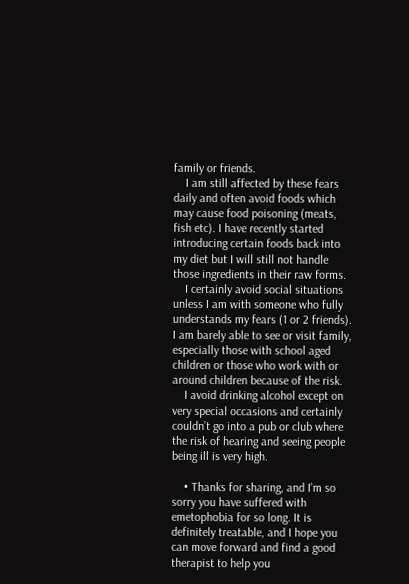family or friends.
    I am still affected by these fears daily and often avoid foods which may cause food poisoning (meats, fish etc). I have recently started introducing certain foods back into my diet but I will still not handle those ingredients in their raw forms.
    I certainly avoid social situations unless I am with someone who fully understands my fears (1 or 2 friends). I am barely able to see or visit family, especially those with school aged children or those who work with or around children because of the risk.
    I avoid drinking alcohol except on very special occasions and certainly couldn’t go into a pub or club where the risk of hearing and seeing people being ill is very high.

    • Thanks for sharing, and I’m so sorry you have suffered with emetophobia for so long. It is definitely treatable, and I hope you can move forward and find a good therapist to help you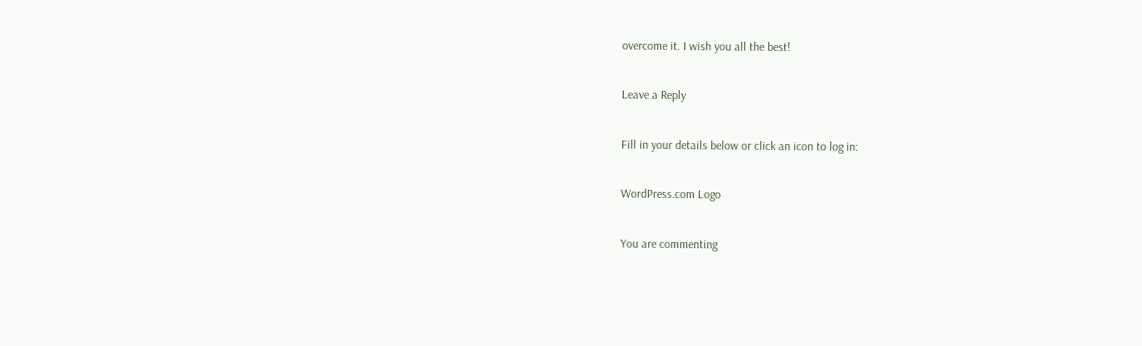overcome it. I wish you all the best!

Leave a Reply

Fill in your details below or click an icon to log in:

WordPress.com Logo

You are commenting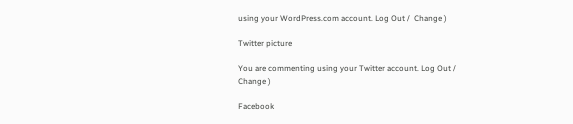using your WordPress.com account. Log Out /  Change )

Twitter picture

You are commenting using your Twitter account. Log Out /  Change )

Facebook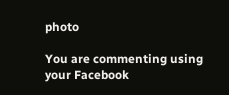photo

You are commenting using your Facebook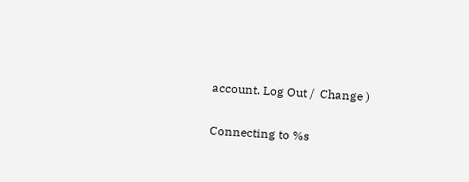account. Log Out /  Change )

Connecting to %s